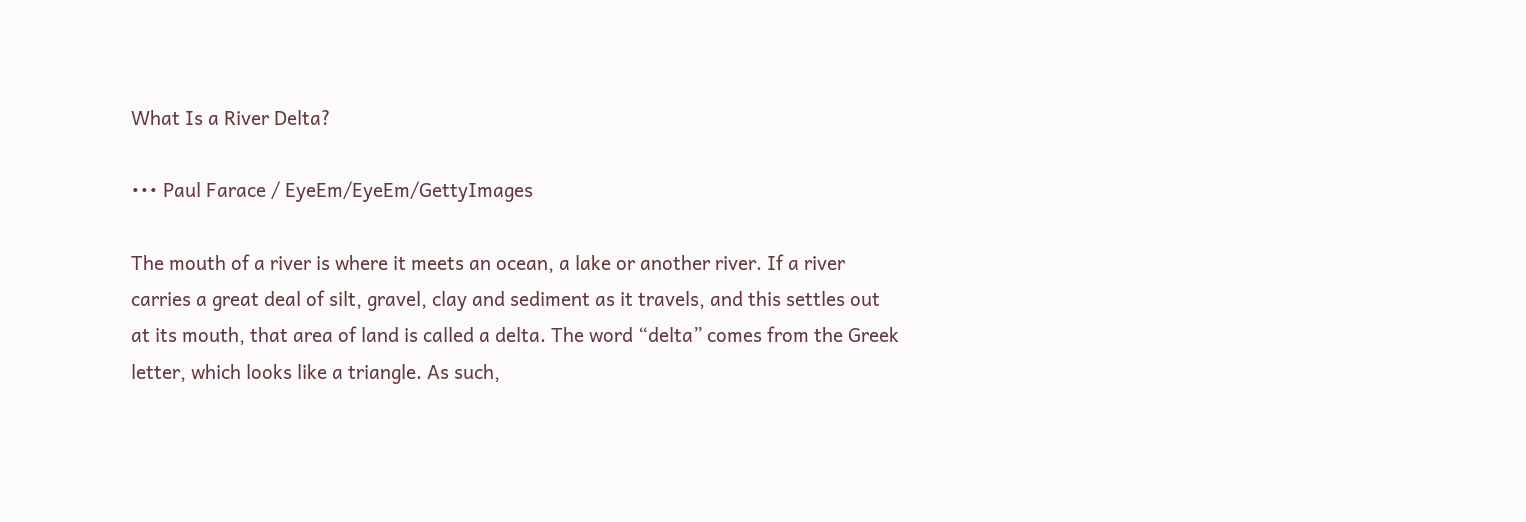What Is a River Delta?

••• Paul Farace / EyeEm/EyeEm/GettyImages

The mouth of a river is where it meets an ocean, a lake or another river. If a river carries a great deal of silt, gravel, clay and sediment as it travels, and this settles out at its mouth, that area of land is called a delta. The word “delta” comes from the Greek letter, which looks like a triangle. As such,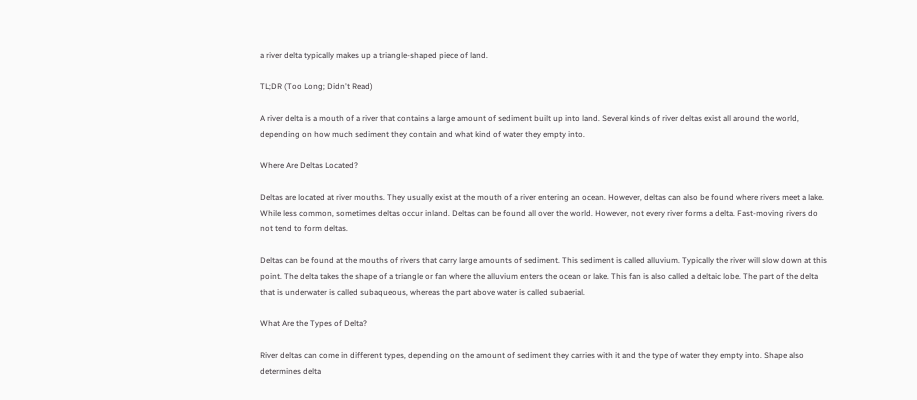a river delta typically makes up a triangle-shaped piece of land.

TL;DR (Too Long; Didn't Read)

A river delta is a mouth of a river that contains a large amount of sediment built up into land. Several kinds of river deltas exist all around the world, depending on how much sediment they contain and what kind of water they empty into.

Where Are Deltas Located?

Deltas are located at river mouths. They usually exist at the mouth of a river entering an ocean. However, deltas can also be found where rivers meet a lake. While less common, sometimes deltas occur inland. Deltas can be found all over the world. However, not every river forms a delta. Fast-moving rivers do not tend to form deltas.

Deltas can be found at the mouths of rivers that carry large amounts of sediment. This sediment is called alluvium. Typically the river will slow down at this point. The delta takes the shape of a triangle or fan where the alluvium enters the ocean or lake. This fan is also called a deltaic lobe. The part of the delta that is underwater is called subaqueous, whereas the part above water is called subaerial.

What Are the Types of Delta?

River deltas can come in different types, depending on the amount of sediment they carries with it and the type of water they empty into. Shape also determines delta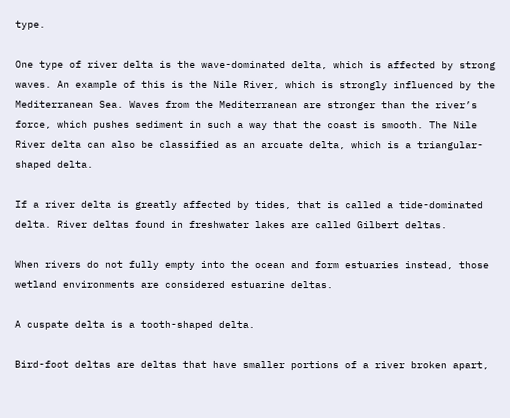type.

One type of river delta is the wave-dominated delta, which is affected by strong waves. An example of this is the Nile River, which is strongly influenced by the Mediterranean Sea. Waves from the Mediterranean are stronger than the river’s force, which pushes sediment in such a way that the coast is smooth. The Nile River delta can also be classified as an arcuate delta, which is a triangular-shaped delta.

If a river delta is greatly affected by tides, that is called a tide-dominated delta. River deltas found in freshwater lakes are called Gilbert deltas.

When rivers do not fully empty into the ocean and form estuaries instead, those wetland environments are considered estuarine deltas.

A cuspate delta is a tooth-shaped delta.

Bird-foot deltas are deltas that have smaller portions of a river broken apart,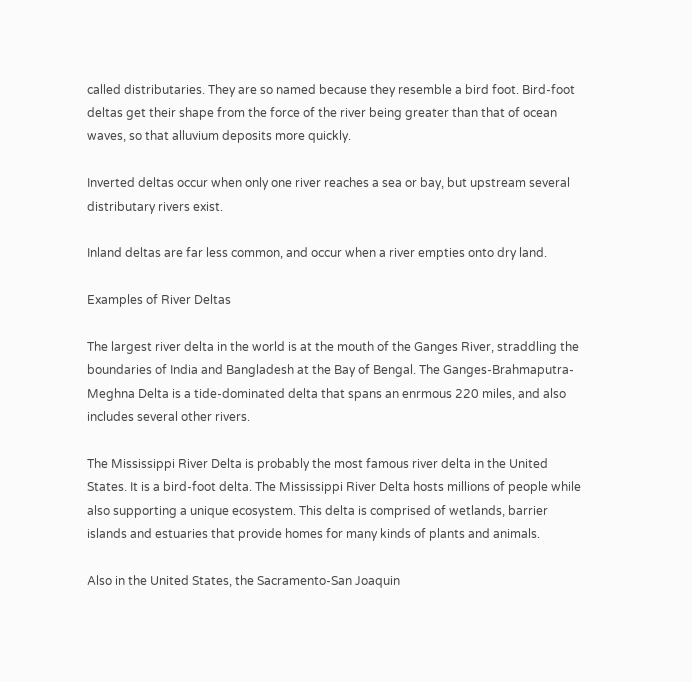called distributaries. They are so named because they resemble a bird foot. Bird-foot deltas get their shape from the force of the river being greater than that of ocean waves, so that alluvium deposits more quickly.

Inverted deltas occur when only one river reaches a sea or bay, but upstream several distributary rivers exist.

Inland deltas are far less common, and occur when a river empties onto dry land.

Examples of River Deltas

The largest river delta in the world is at the mouth of the Ganges River, straddling the boundaries of India and Bangladesh at the Bay of Bengal. The Ganges-Brahmaputra-Meghna Delta is a tide-dominated delta that spans an enrmous 220 miles, and also includes several other rivers.

The Mississippi River Delta is probably the most famous river delta in the United States. It is a bird-foot delta. The Mississippi River Delta hosts millions of people while also supporting a unique ecosystem. This delta is comprised of wetlands, barrier islands and estuaries that provide homes for many kinds of plants and animals.

Also in the United States, the Sacramento-San Joaquin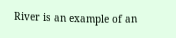River is an example of an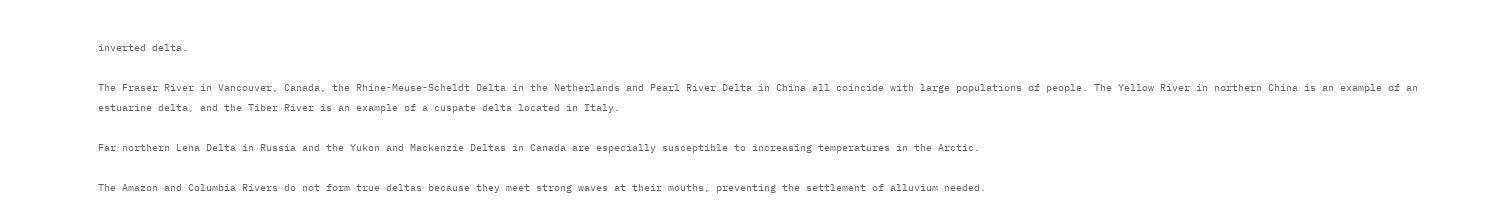inverted delta.

The Fraser River in Vancouver, Canada, the Rhine-Meuse-Scheldt Delta in the Netherlands and Pearl River Delta in China all coincide with large populations of people. The Yellow River in northern China is an example of an estuarine delta, and the Tiber River is an example of a cuspate delta located in Italy.

Far northern Lena Delta in Russia and the Yukon and Mackenzie Deltas in Canada are especially susceptible to increasing temperatures in the Arctic.

The Amazon and Columbia Rivers do not form true deltas because they meet strong waves at their mouths, preventing the settlement of alluvium needed.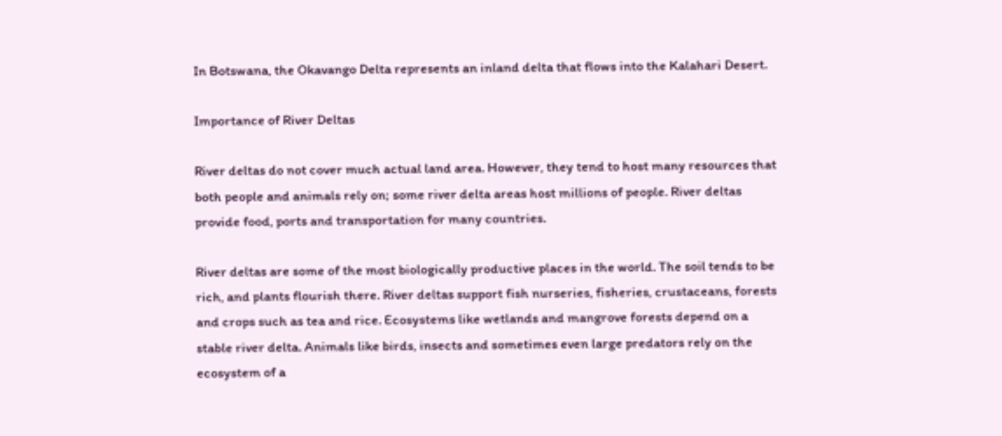In Botswana, the Okavango Delta represents an inland delta that flows into the Kalahari Desert.

Importance of River Deltas

River deltas do not cover much actual land area. However, they tend to host many resources that both people and animals rely on; some river delta areas host millions of people. River deltas provide food, ports and transportation for many countries.

River deltas are some of the most biologically productive places in the world. The soil tends to be rich, and plants flourish there. River deltas support fish nurseries, fisheries, crustaceans, forests and crops such as tea and rice. Ecosystems like wetlands and mangrove forests depend on a stable river delta. Animals like birds, insects and sometimes even large predators rely on the ecosystem of a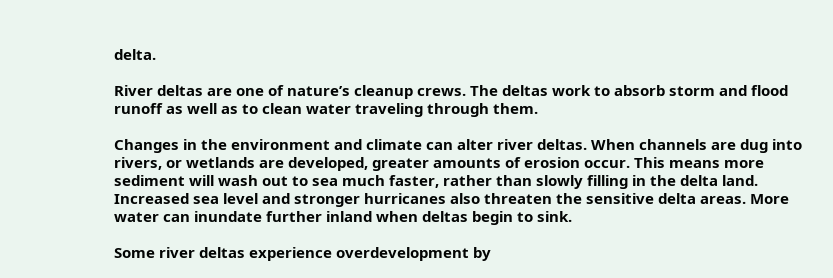delta.

River deltas are one of nature’s cleanup crews. The deltas work to absorb storm and flood runoff as well as to clean water traveling through them.

Changes in the environment and climate can alter river deltas. When channels are dug into rivers, or wetlands are developed, greater amounts of erosion occur. This means more sediment will wash out to sea much faster, rather than slowly filling in the delta land. Increased sea level and stronger hurricanes also threaten the sensitive delta areas. More water can inundate further inland when deltas begin to sink.

Some river deltas experience overdevelopment by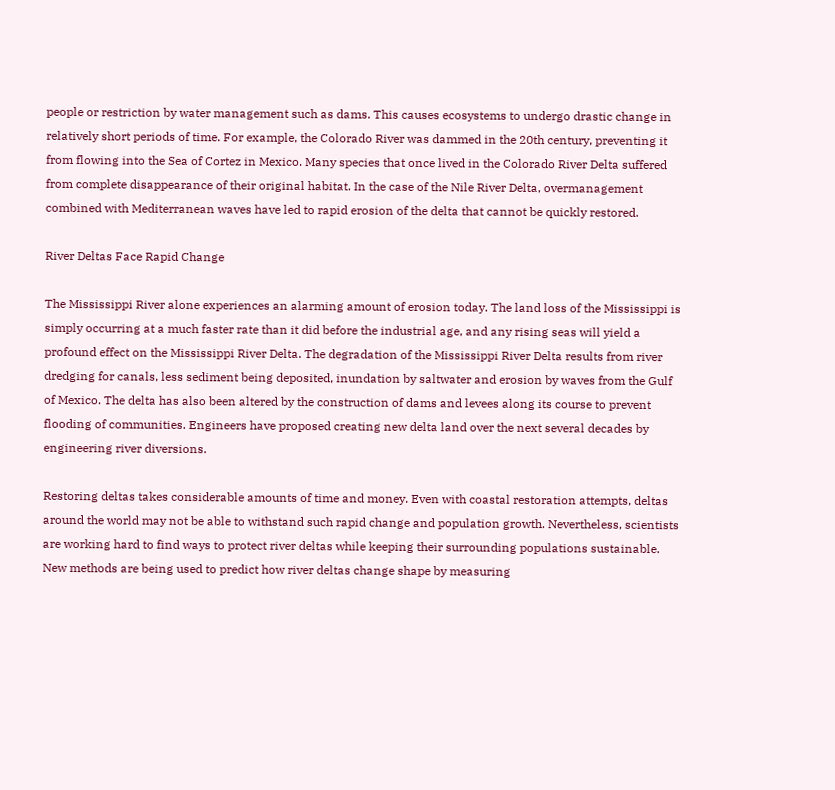people or restriction by water management such as dams. This causes ecosystems to undergo drastic change in relatively short periods of time. For example, the Colorado River was dammed in the 20th century, preventing it from flowing into the Sea of Cortez in Mexico. Many species that once lived in the Colorado River Delta suffered from complete disappearance of their original habitat. In the case of the Nile River Delta, overmanagement combined with Mediterranean waves have led to rapid erosion of the delta that cannot be quickly restored.

River Deltas Face Rapid Change

The Mississippi River alone experiences an alarming amount of erosion today. The land loss of the Mississippi is simply occurring at a much faster rate than it did before the industrial age, and any rising seas will yield a profound effect on the Mississippi River Delta. The degradation of the Mississippi River Delta results from river dredging for canals, less sediment being deposited, inundation by saltwater and erosion by waves from the Gulf of Mexico. The delta has also been altered by the construction of dams and levees along its course to prevent flooding of communities. Engineers have proposed creating new delta land over the next several decades by engineering river diversions.

Restoring deltas takes considerable amounts of time and money. Even with coastal restoration attempts, deltas around the world may not be able to withstand such rapid change and population growth. Nevertheless, scientists are working hard to find ways to protect river deltas while keeping their surrounding populations sustainable. New methods are being used to predict how river deltas change shape by measuring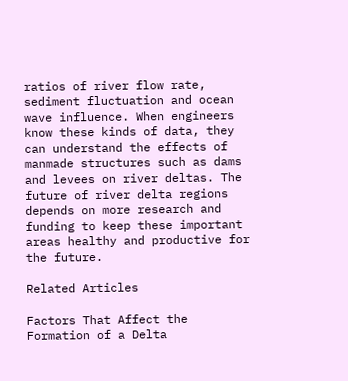ratios of river flow rate, sediment fluctuation and ocean wave influence. When engineers know these kinds of data, they can understand the effects of manmade structures such as dams and levees on river deltas. The future of river delta regions depends on more research and funding to keep these important areas healthy and productive for the future.

Related Articles

Factors That Affect the Formation of a Delta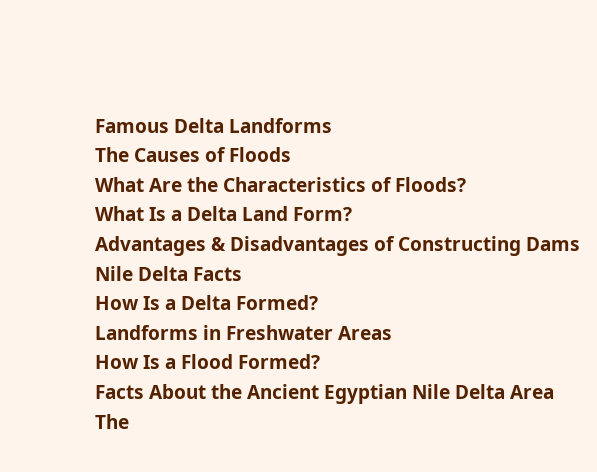Famous Delta Landforms
The Causes of Floods
What Are the Characteristics of Floods?
What Is a Delta Land Form?
Advantages & Disadvantages of Constructing Dams
Nile Delta Facts
How Is a Delta Formed?
Landforms in Freshwater Areas
How Is a Flood Formed?
Facts About the Ancient Egyptian Nile Delta Area
The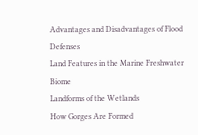Advantages and Disadvantages of Flood Defenses
Land Features in the Marine Freshwater Biome
Landforms of the Wetlands
How Gorges Are Formed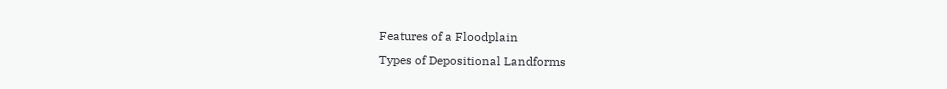Features of a Floodplain
Types of Depositional Landforms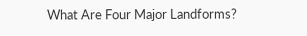What Are Four Major Landforms?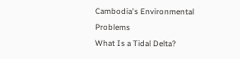Cambodia's Environmental Problems
What Is a Tidal Delta?